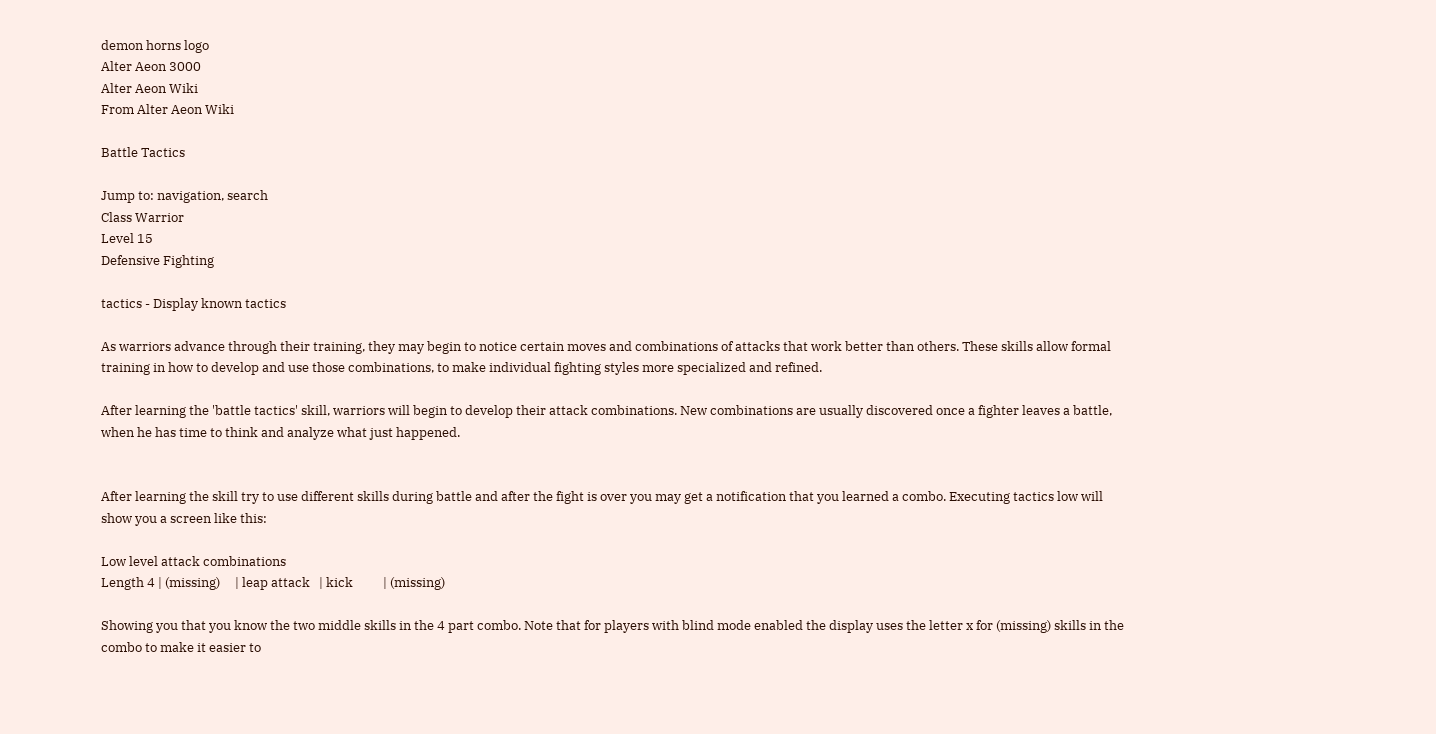demon horns logo
Alter Aeon 3000
Alter Aeon Wiki
From Alter Aeon Wiki

Battle Tactics

Jump to: navigation, search
Class Warrior
Level 15
Defensive Fighting

tactics - Display known tactics

As warriors advance through their training, they may begin to notice certain moves and combinations of attacks that work better than others. These skills allow formal training in how to develop and use those combinations, to make individual fighting styles more specialized and refined.

After learning the 'battle tactics' skill, warriors will begin to develop their attack combinations. New combinations are usually discovered once a fighter leaves a battle, when he has time to think and analyze what just happened.


After learning the skill try to use different skills during battle and after the fight is over you may get a notification that you learned a combo. Executing tactics low will show you a screen like this:

Low level attack combinations
Length 4 | (missing)     | leap attack   | kick          | (missing)

Showing you that you know the two middle skills in the 4 part combo. Note that for players with blind mode enabled the display uses the letter x for (missing) skills in the combo to make it easier to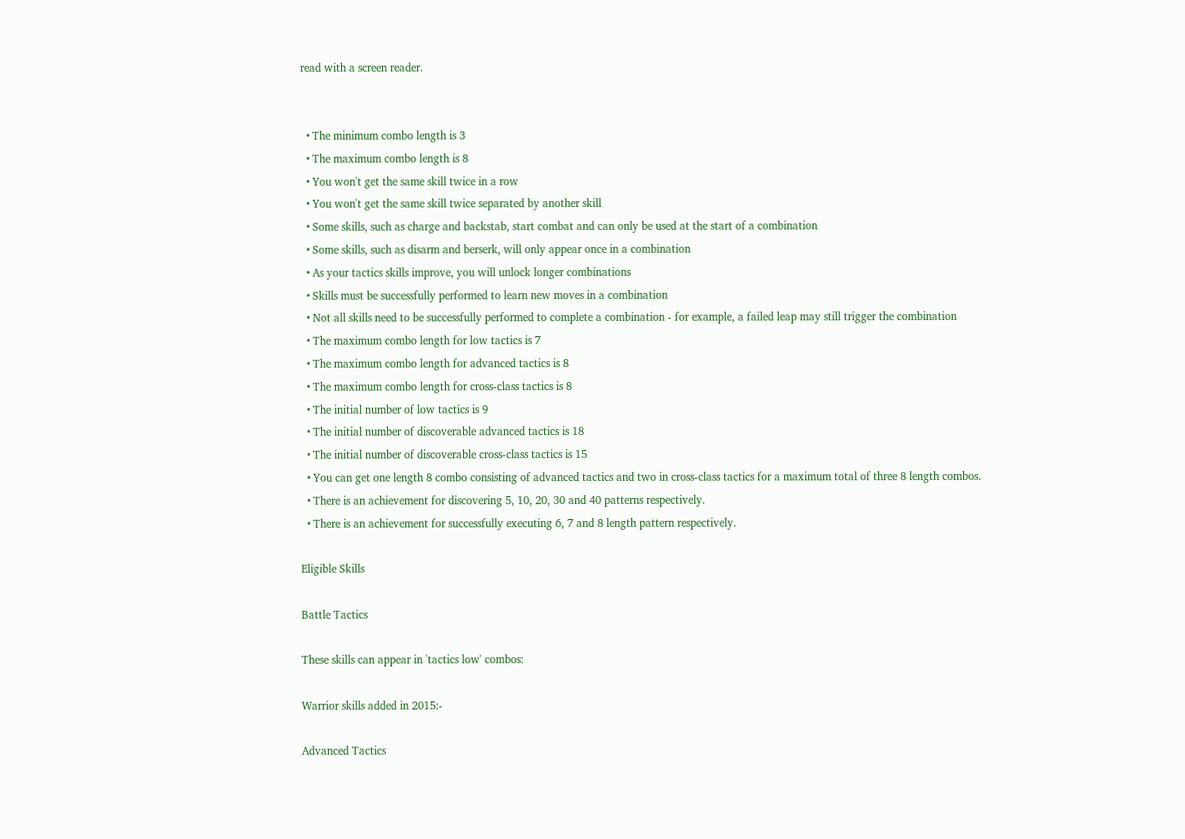read with a screen reader.


  • The minimum combo length is 3
  • The maximum combo length is 8
  • You won't get the same skill twice in a row
  • You won't get the same skill twice separated by another skill
  • Some skills, such as charge and backstab, start combat and can only be used at the start of a combination
  • Some skills, such as disarm and berserk, will only appear once in a combination
  • As your tactics skills improve, you will unlock longer combinations
  • Skills must be successfully performed to learn new moves in a combination
  • Not all skills need to be successfully performed to complete a combination - for example, a failed leap may still trigger the combination
  • The maximum combo length for low tactics is 7
  • The maximum combo length for advanced tactics is 8
  • The maximum combo length for cross-class tactics is 8
  • The initial number of low tactics is 9
  • The initial number of discoverable advanced tactics is 18
  • The initial number of discoverable cross-class tactics is 15
  • You can get one length 8 combo consisting of advanced tactics and two in cross-class tactics for a maximum total of three 8 length combos.
  • There is an achievement for discovering 5, 10, 20, 30 and 40 patterns respectively.
  • There is an achievement for successfully executing 6, 7 and 8 length pattern respectively.

Eligible Skills

Battle Tactics

These skills can appear in 'tactics low' combos:

Warrior skills added in 2015:-

Advanced Tactics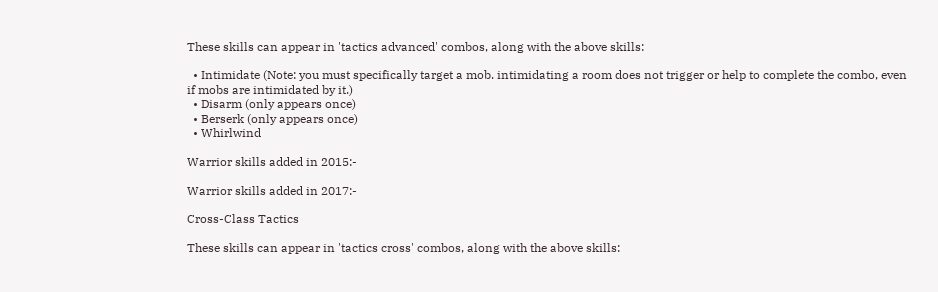These skills can appear in 'tactics advanced' combos, along with the above skills:

  • Intimidate (Note: you must specifically target a mob. intimidating a room does not trigger or help to complete the combo, even if mobs are intimidated by it.)
  • Disarm (only appears once)
  • Berserk (only appears once)
  • Whirlwind

Warrior skills added in 2015:-

Warrior skills added in 2017:-

Cross-Class Tactics

These skills can appear in 'tactics cross' combos, along with the above skills: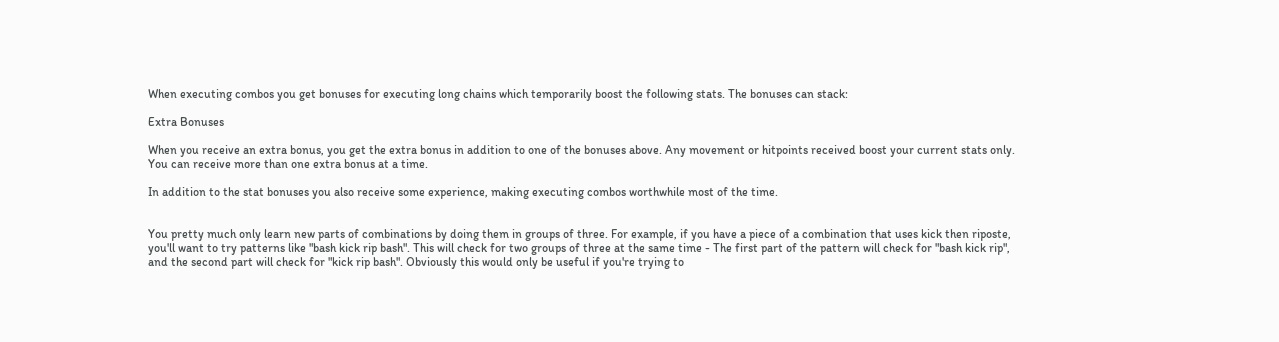When executing combos you get bonuses for executing long chains which temporarily boost the following stats. The bonuses can stack:

Extra Bonuses

When you receive an extra bonus, you get the extra bonus in addition to one of the bonuses above. Any movement or hitpoints received boost your current stats only. You can receive more than one extra bonus at a time.

In addition to the stat bonuses you also receive some experience, making executing combos worthwhile most of the time.


You pretty much only learn new parts of combinations by doing them in groups of three. For example, if you have a piece of a combination that uses kick then riposte, you'll want to try patterns like "bash kick rip bash". This will check for two groups of three at the same time - The first part of the pattern will check for "bash kick rip", and the second part will check for "kick rip bash". Obviously this would only be useful if you're trying to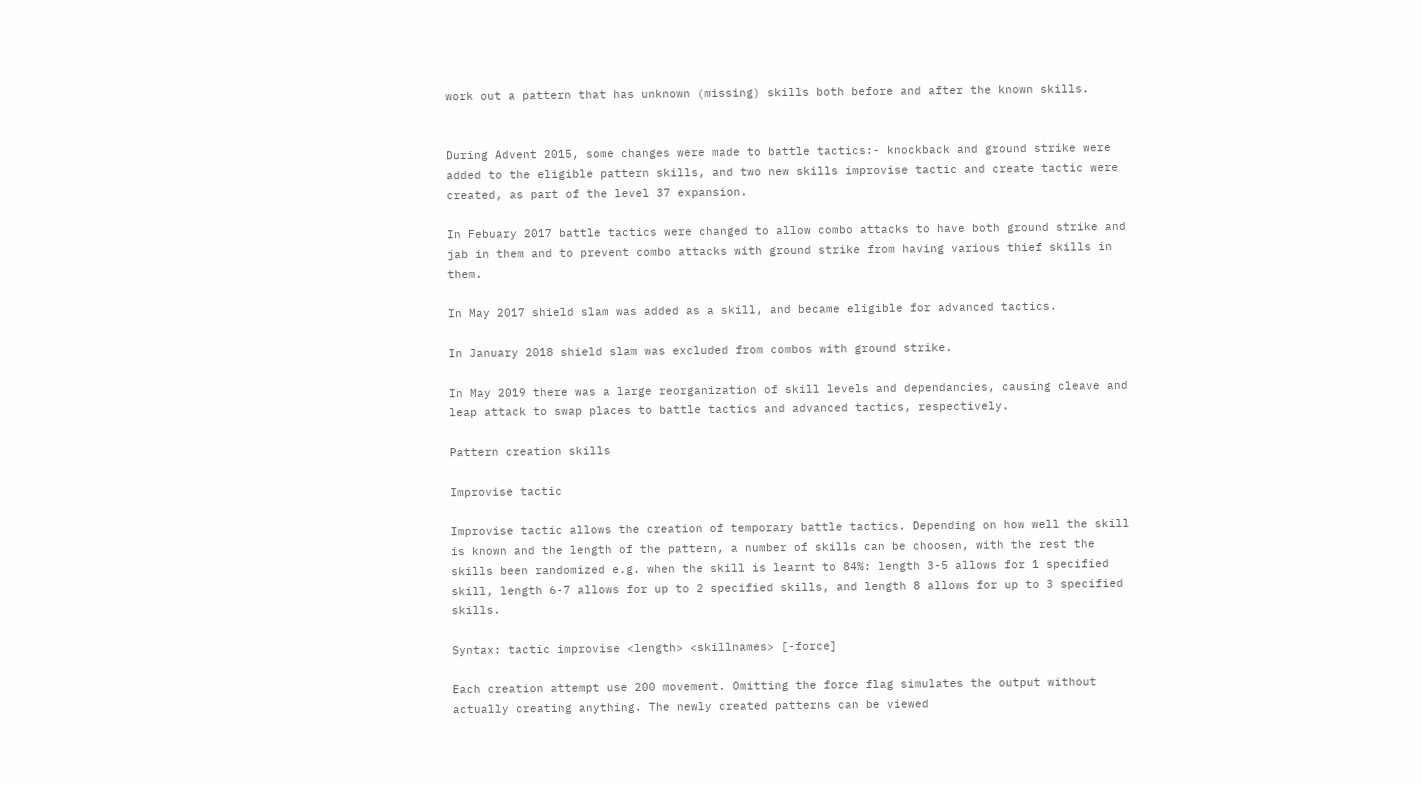work out a pattern that has unknown (missing) skills both before and after the known skills.


During Advent 2015, some changes were made to battle tactics:- knockback and ground strike were added to the eligible pattern skills, and two new skills improvise tactic and create tactic were created, as part of the level 37 expansion.

In Febuary 2017 battle tactics were changed to allow combo attacks to have both ground strike and jab in them and to prevent combo attacks with ground strike from having various thief skills in them.

In May 2017 shield slam was added as a skill, and became eligible for advanced tactics.

In January 2018 shield slam was excluded from combos with ground strike.

In May 2019 there was a large reorganization of skill levels and dependancies, causing cleave and leap attack to swap places to battle tactics and advanced tactics, respectively.

Pattern creation skills

Improvise tactic

Improvise tactic allows the creation of temporary battle tactics. Depending on how well the skill is known and the length of the pattern, a number of skills can be choosen, with the rest the skills been randomized e.g. when the skill is learnt to 84%: length 3-5 allows for 1 specified skill, length 6-7 allows for up to 2 specified skills, and length 8 allows for up to 3 specified skills.

Syntax: tactic improvise <length> <skillnames> [-force]

Each creation attempt use 200 movement. Omitting the force flag simulates the output without actually creating anything. The newly created patterns can be viewed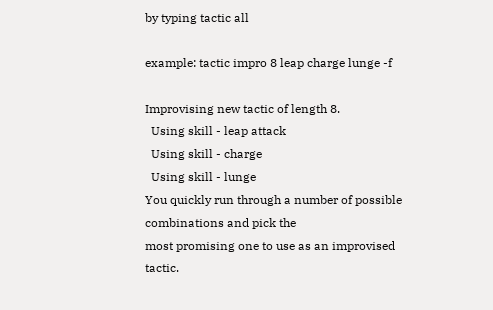by typing tactic all

example: tactic impro 8 leap charge lunge -f

Improvising new tactic of length 8.
  Using skill - leap attack
  Using skill - charge
  Using skill - lunge
You quickly run through a number of possible combinations and pick the
most promising one to use as an improvised tactic.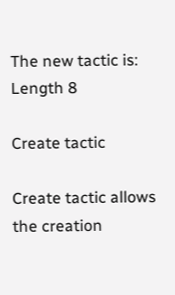The new tactic is:
Length 8

Create tactic

Create tactic allows the creation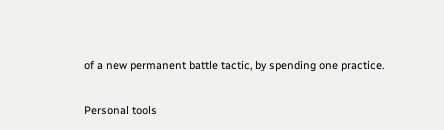of a new permanent battle tactic, by spending one practice.

Personal tools